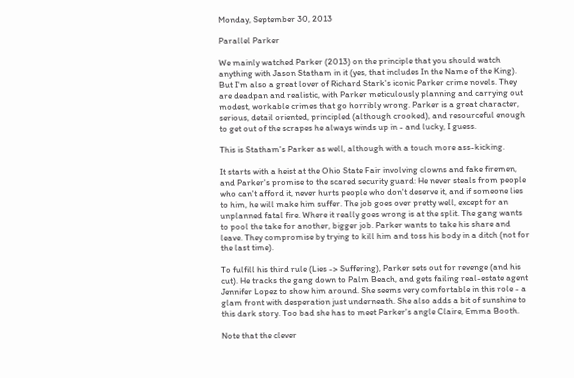Monday, September 30, 2013

Parallel Parker

We mainly watched Parker (2013) on the principle that you should watch anything with Jason Statham in it (yes, that includes In the Name of the King). But I'm also a great lover of Richard Stark's iconic Parker crime novels. They are deadpan and realistic, with Parker meticulously planning and carrying out modest, workable crimes that go horribly wrong. Parker is a great character, serious, detail oriented, principled (although crooked), and resourceful enough to get out of the scrapes he always winds up in - and lucky, I guess.

This is Statham's Parker as well, although with a touch more ass-kicking.

It starts with a heist at the Ohio State Fair involving clowns and fake firemen, and Parker's promise to the scared security guard: He never steals from people who can't afford it, never hurts people who don't deserve it, and if someone lies to him, he will make him suffer. The job goes over pretty well, except for an unplanned fatal fire. Where it really goes wrong is at the split. The gang wants to pool the take for another, bigger job. Parker wants to take his share and leave. They compromise by trying to kill him and toss his body in a ditch (not for the last time).

To fulfill his third rule (Lies -> Suffering), Parker sets out for revenge (and his cut). He tracks the gang down to Palm Beach, and gets failing real-estate agent Jennifer Lopez to show him around. She seems very comfortable in this role - a glam front with desperation just underneath. She also adds a bit of sunshine to this dark story. Too bad she has to meet Parker's angle Claire, Emma Booth.

Note that the clever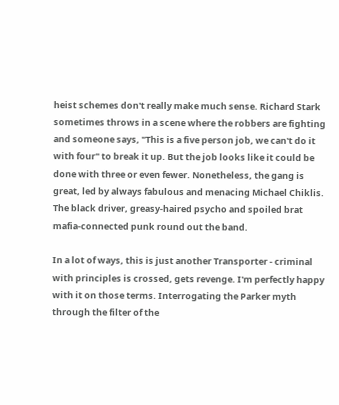heist schemes don't really make much sense. Richard Stark sometimes throws in a scene where the robbers are fighting and someone says, "This is a five person job, we can't do it with four" to break it up. But the job looks like it could be done with three or even fewer. Nonetheless, the gang is great, led by always fabulous and menacing Michael Chiklis. The black driver, greasy-haired psycho and spoiled brat mafia-connected punk round out the band.

In a lot of ways, this is just another Transporter - criminal with principles is crossed, gets revenge. I'm perfectly happy with it on those terms. Interrogating the Parker myth through the filter of the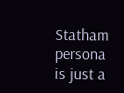Statham persona is just a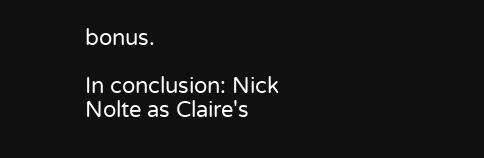bonus.

In conclusion: Nick Nolte as Claire's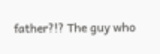father?!? The guy who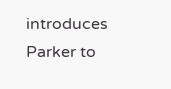introduces Parker to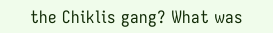the Chiklis gang? What was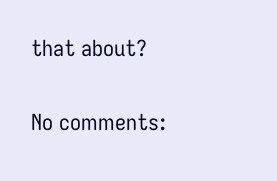that about?

No comments: